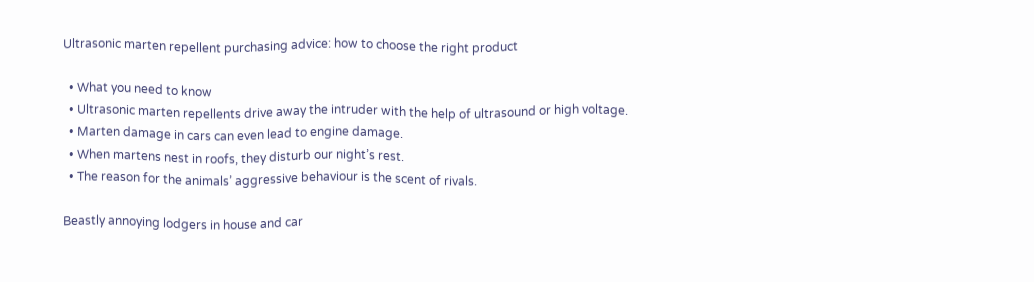Ultrasonic marten repellent purchasing advice: how to choose the right product

  • What you need to know
  • Ultrasonic marten repellents drive away the intruder with the help of ultrasound or high voltage.
  • Marten damage in cars can even lead to engine damage.
  • When martens nest in roofs, they disturb our night’s rest.
  • The reason for the animals’ aggressive behaviour is the scent of rivals.

Beastly annoying lodgers in house and car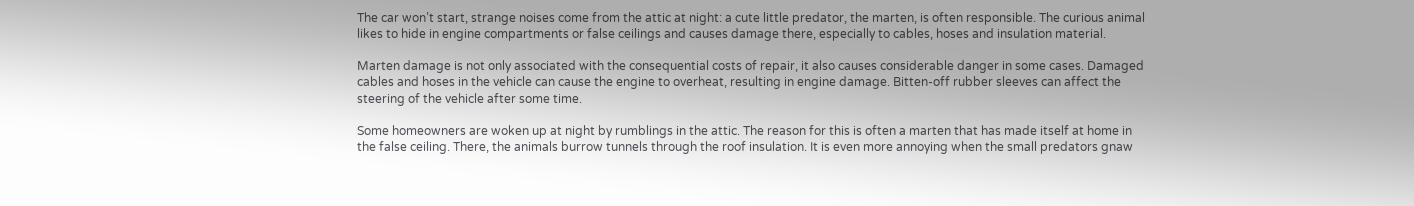The car won’t start, strange noises come from the attic at night: a cute little predator, the marten, is often responsible. The curious animal likes to hide in engine compartments or false ceilings and causes damage there, especially to cables, hoses and insulation material.

Marten damage is not only associated with the consequential costs of repair, it also causes considerable danger in some cases. Damaged cables and hoses in the vehicle can cause the engine to overheat, resulting in engine damage. Bitten-off rubber sleeves can affect the steering of the vehicle after some time.

Some homeowners are woken up at night by rumblings in the attic. The reason for this is often a marten that has made itself at home in the false ceiling. There, the animals burrow tunnels through the roof insulation. It is even more annoying when the small predators gnaw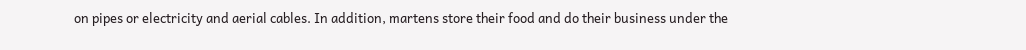on pipes or electricity and aerial cables. In addition, martens store their food and do their business under the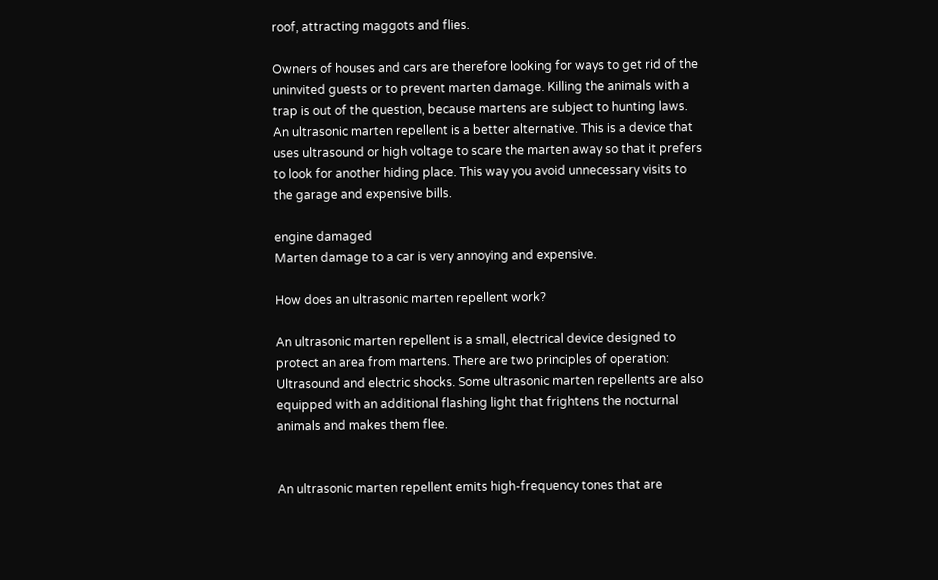roof, attracting maggots and flies.

Owners of houses and cars are therefore looking for ways to get rid of the uninvited guests or to prevent marten damage. Killing the animals with a trap is out of the question, because martens are subject to hunting laws. An ultrasonic marten repellent is a better alternative. This is a device that uses ultrasound or high voltage to scare the marten away so that it prefers to look for another hiding place. This way you avoid unnecessary visits to the garage and expensive bills.

engine damaged
Marten damage to a car is very annoying and expensive.

How does an ultrasonic marten repellent work?

An ultrasonic marten repellent is a small, electrical device designed to protect an area from martens. There are two principles of operation: Ultrasound and electric shocks. Some ultrasonic marten repellents are also equipped with an additional flashing light that frightens the nocturnal animals and makes them flee.


An ultrasonic marten repellent emits high-frequency tones that are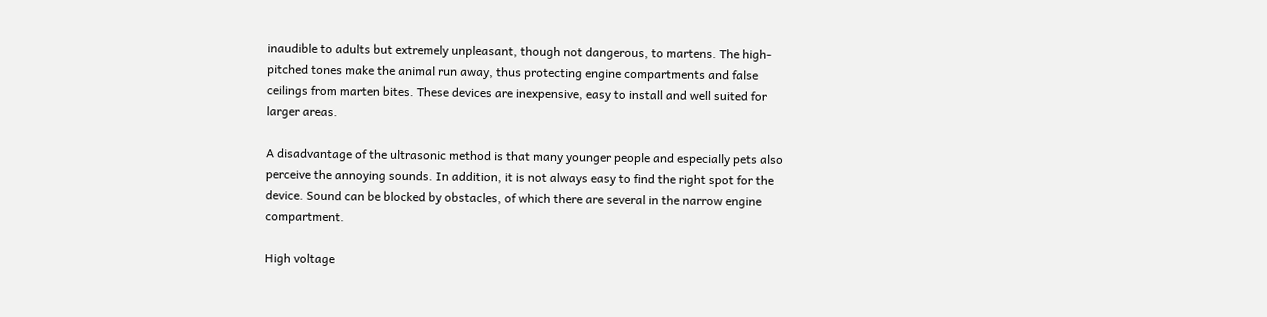inaudible to adults but extremely unpleasant, though not dangerous, to martens. The high-pitched tones make the animal run away, thus protecting engine compartments and false ceilings from marten bites. These devices are inexpensive, easy to install and well suited for larger areas.

A disadvantage of the ultrasonic method is that many younger people and especially pets also perceive the annoying sounds. In addition, it is not always easy to find the right spot for the device. Sound can be blocked by obstacles, of which there are several in the narrow engine compartment.

High voltage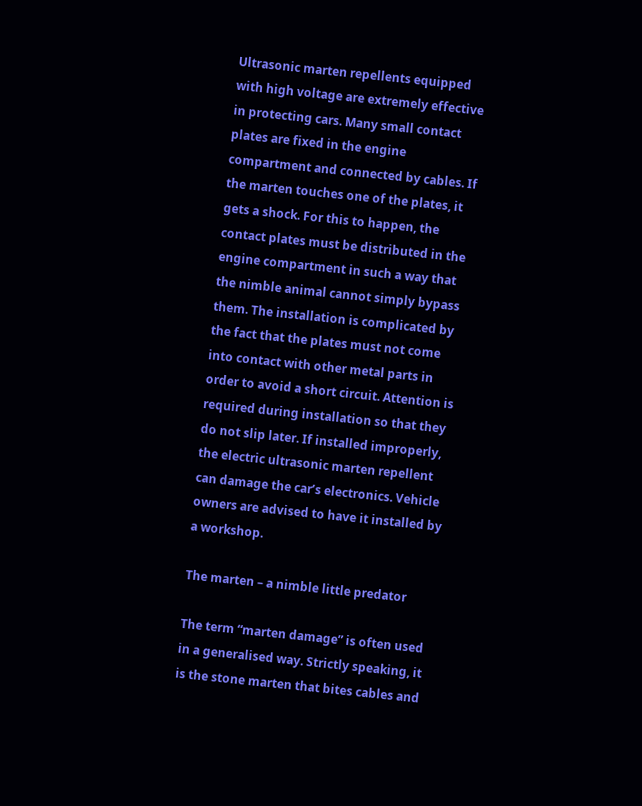Ultrasonic marten repellents equipped with high voltage are extremely effective in protecting cars. Many small contact plates are fixed in the engine compartment and connected by cables. If the marten touches one of the plates, it gets a shock. For this to happen, the contact plates must be distributed in the engine compartment in such a way that the nimble animal cannot simply bypass them. The installation is complicated by the fact that the plates must not come into contact with other metal parts in order to avoid a short circuit. Attention is required during installation so that they do not slip later. If installed improperly, the electric ultrasonic marten repellent can damage the car’s electronics. Vehicle owners are advised to have it installed by a workshop.

The marten – a nimble little predator

The term “marten damage” is often used in a generalised way. Strictly speaking, it is the stone marten that bites cables and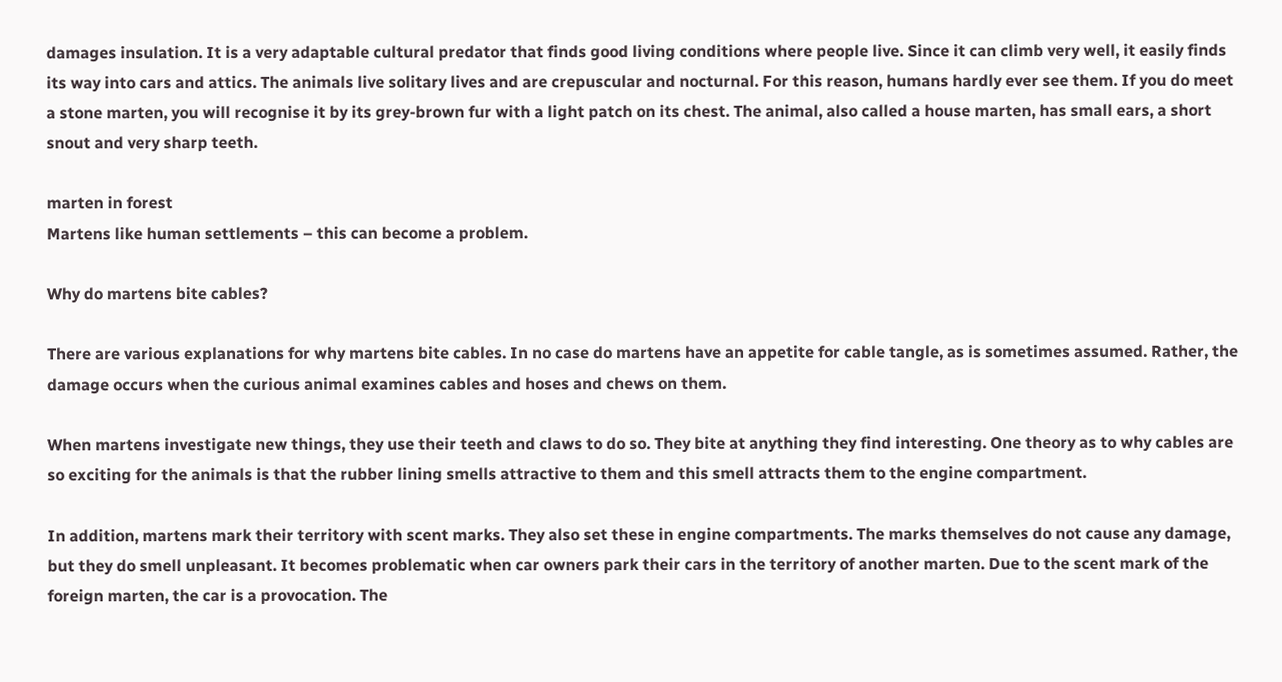damages insulation. It is a very adaptable cultural predator that finds good living conditions where people live. Since it can climb very well, it easily finds its way into cars and attics. The animals live solitary lives and are crepuscular and nocturnal. For this reason, humans hardly ever see them. If you do meet a stone marten, you will recognise it by its grey-brown fur with a light patch on its chest. The animal, also called a house marten, has small ears, a short snout and very sharp teeth.

marten in forest
Martens like human settlements – this can become a problem.

Why do martens bite cables?

There are various explanations for why martens bite cables. In no case do martens have an appetite for cable tangle, as is sometimes assumed. Rather, the damage occurs when the curious animal examines cables and hoses and chews on them.

When martens investigate new things, they use their teeth and claws to do so. They bite at anything they find interesting. One theory as to why cables are so exciting for the animals is that the rubber lining smells attractive to them and this smell attracts them to the engine compartment.

In addition, martens mark their territory with scent marks. They also set these in engine compartments. The marks themselves do not cause any damage, but they do smell unpleasant. It becomes problematic when car owners park their cars in the territory of another marten. Due to the scent mark of the foreign marten, the car is a provocation. The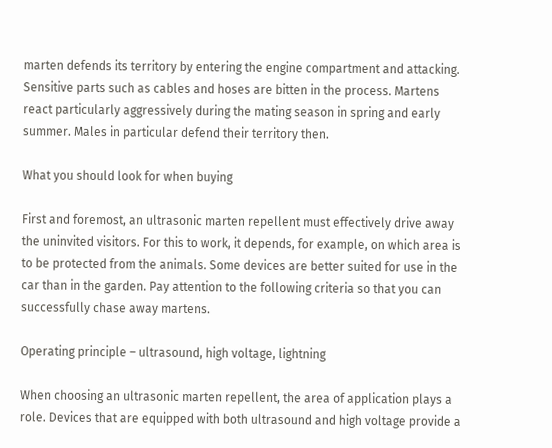marten defends its territory by entering the engine compartment and attacking. Sensitive parts such as cables and hoses are bitten in the process. Martens react particularly aggressively during the mating season in spring and early summer. Males in particular defend their territory then.

What you should look for when buying

First and foremost, an ultrasonic marten repellent must effectively drive away the uninvited visitors. For this to work, it depends, for example, on which area is to be protected from the animals. Some devices are better suited for use in the car than in the garden. Pay attention to the following criteria so that you can successfully chase away martens.

Operating principle – ultrasound, high voltage, lightning

When choosing an ultrasonic marten repellent, the area of application plays a role. Devices that are equipped with both ultrasound and high voltage provide a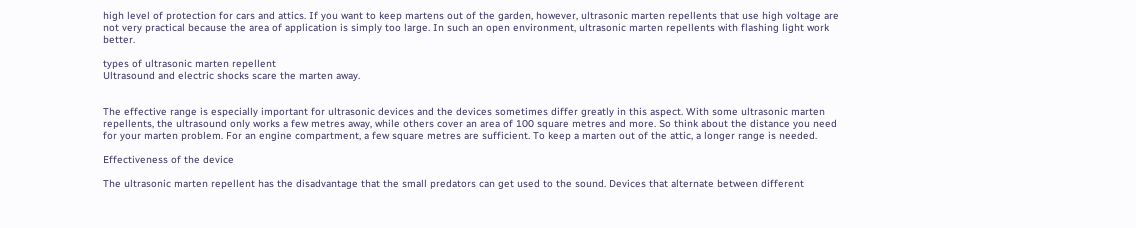high level of protection for cars and attics. If you want to keep martens out of the garden, however, ultrasonic marten repellents that use high voltage are not very practical because the area of application is simply too large. In such an open environment, ultrasonic marten repellents with flashing light work better.

types of ultrasonic marten repellent
Ultrasound and electric shocks scare the marten away.


The effective range is especially important for ultrasonic devices and the devices sometimes differ greatly in this aspect. With some ultrasonic marten repellents, the ultrasound only works a few metres away, while others cover an area of 100 square metres and more. So think about the distance you need for your marten problem. For an engine compartment, a few square metres are sufficient. To keep a marten out of the attic, a longer range is needed.

Effectiveness of the device

The ultrasonic marten repellent has the disadvantage that the small predators can get used to the sound. Devices that alternate between different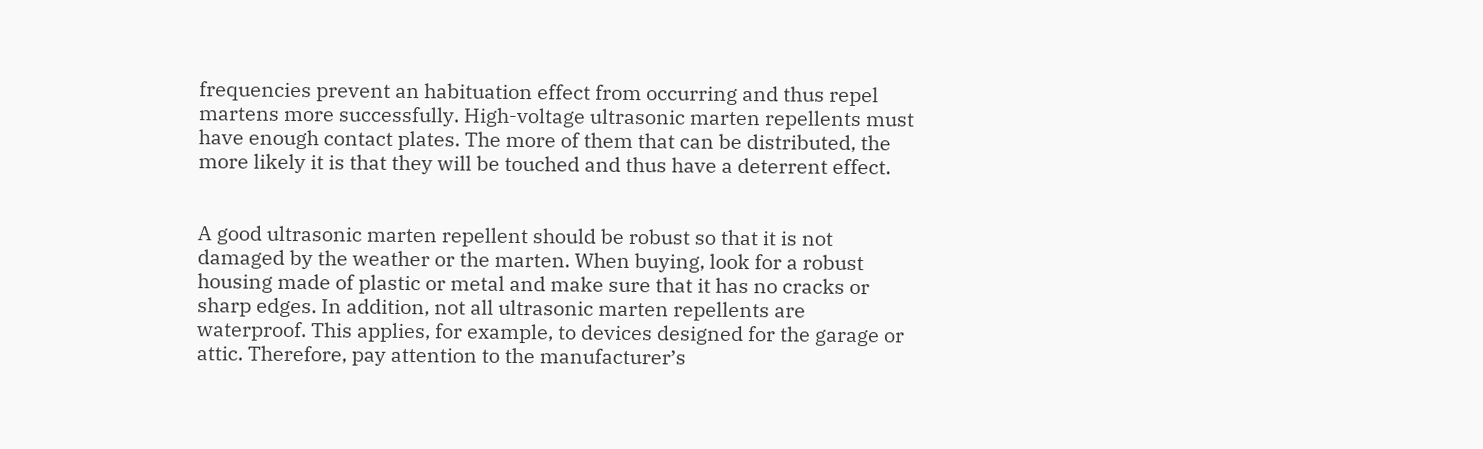frequencies prevent an habituation effect from occurring and thus repel martens more successfully. High-voltage ultrasonic marten repellents must have enough contact plates. The more of them that can be distributed, the more likely it is that they will be touched and thus have a deterrent effect.


A good ultrasonic marten repellent should be robust so that it is not damaged by the weather or the marten. When buying, look for a robust housing made of plastic or metal and make sure that it has no cracks or sharp edges. In addition, not all ultrasonic marten repellents are waterproof. This applies, for example, to devices designed for the garage or attic. Therefore, pay attention to the manufacturer’s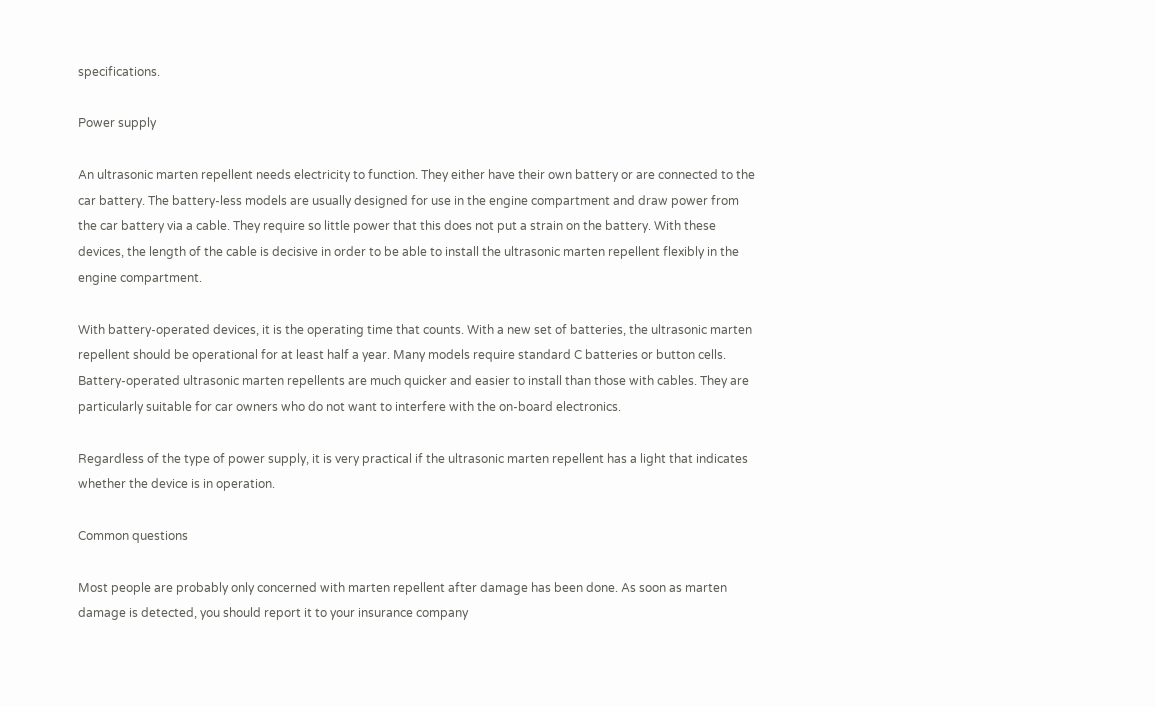specifications.

Power supply

An ultrasonic marten repellent needs electricity to function. They either have their own battery or are connected to the car battery. The battery-less models are usually designed for use in the engine compartment and draw power from the car battery via a cable. They require so little power that this does not put a strain on the battery. With these devices, the length of the cable is decisive in order to be able to install the ultrasonic marten repellent flexibly in the engine compartment.

With battery-operated devices, it is the operating time that counts. With a new set of batteries, the ultrasonic marten repellent should be operational for at least half a year. Many models require standard C batteries or button cells. Battery-operated ultrasonic marten repellents are much quicker and easier to install than those with cables. They are particularly suitable for car owners who do not want to interfere with the on-board electronics.

Regardless of the type of power supply, it is very practical if the ultrasonic marten repellent has a light that indicates whether the device is in operation.

Common questions

Most people are probably only concerned with marten repellent after damage has been done. As soon as marten damage is detected, you should report it to your insurance company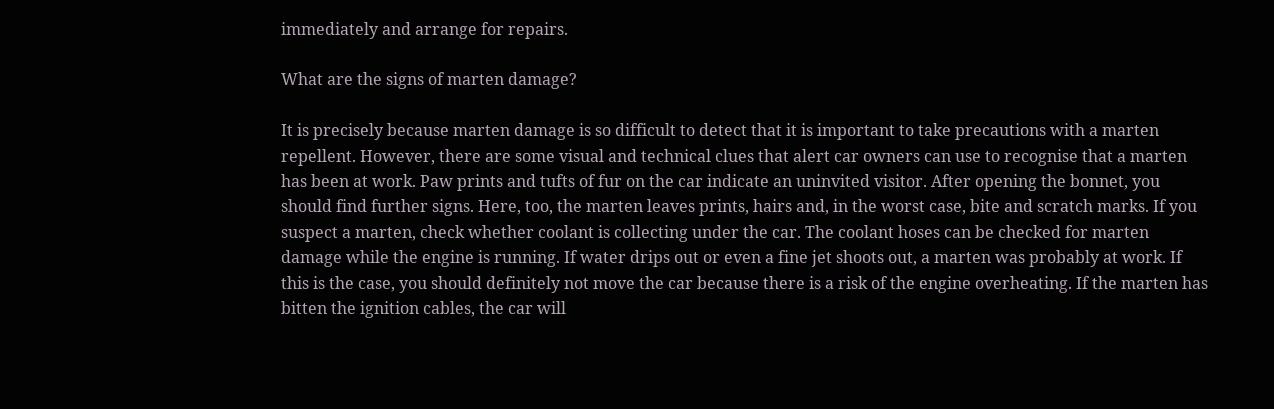immediately and arrange for repairs.

What are the signs of marten damage?

It is precisely because marten damage is so difficult to detect that it is important to take precautions with a marten repellent. However, there are some visual and technical clues that alert car owners can use to recognise that a marten has been at work. Paw prints and tufts of fur on the car indicate an uninvited visitor. After opening the bonnet, you should find further signs. Here, too, the marten leaves prints, hairs and, in the worst case, bite and scratch marks. If you suspect a marten, check whether coolant is collecting under the car. The coolant hoses can be checked for marten damage while the engine is running. If water drips out or even a fine jet shoots out, a marten was probably at work. If this is the case, you should definitely not move the car because there is a risk of the engine overheating. If the marten has bitten the ignition cables, the car will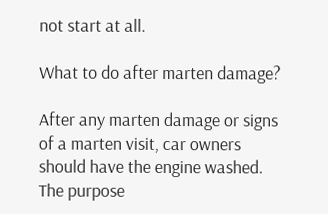not start at all.

What to do after marten damage?

After any marten damage or signs of a marten visit, car owners should have the engine washed. The purpose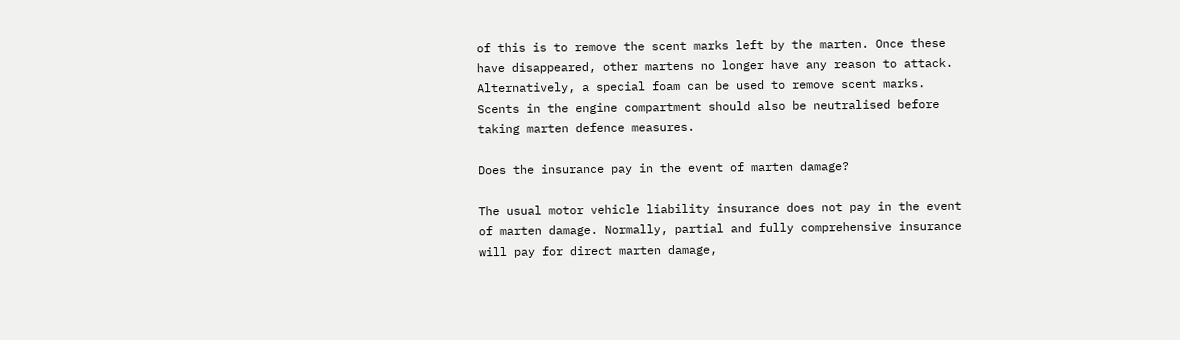of this is to remove the scent marks left by the marten. Once these have disappeared, other martens no longer have any reason to attack. Alternatively, a special foam can be used to remove scent marks. Scents in the engine compartment should also be neutralised before taking marten defence measures.

Does the insurance pay in the event of marten damage?

The usual motor vehicle liability insurance does not pay in the event of marten damage. Normally, partial and fully comprehensive insurance will pay for direct marten damage,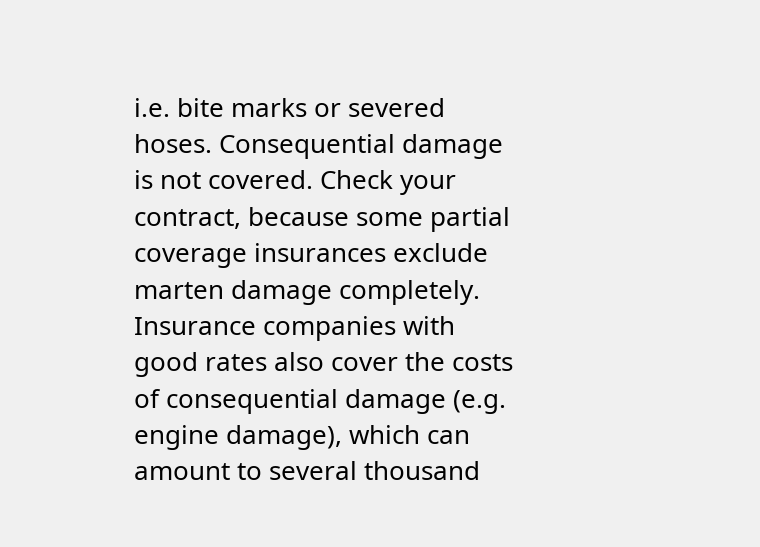i.e. bite marks or severed hoses. Consequential damage is not covered. Check your contract, because some partial coverage insurances exclude marten damage completely. Insurance companies with good rates also cover the costs of consequential damage (e.g. engine damage), which can amount to several thousand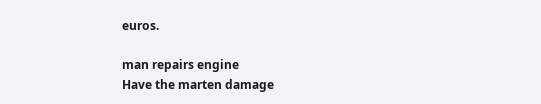euros.

man repairs engine
Have the marten damage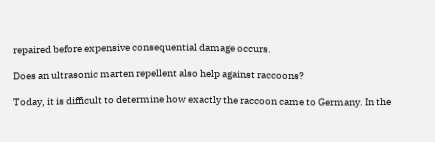repaired before expensive consequential damage occurs.

Does an ultrasonic marten repellent also help against raccoons?

Today, it is difficult to determine how exactly the raccoon came to Germany. In the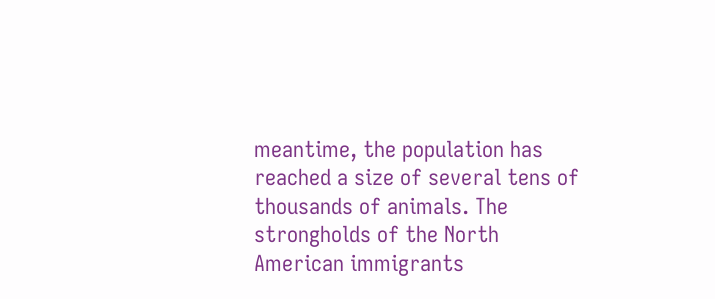meantime, the population has reached a size of several tens of thousands of animals. The strongholds of the North American immigrants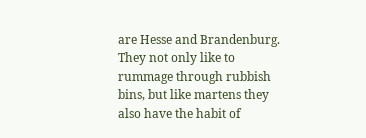are Hesse and Brandenburg. They not only like to rummage through rubbish bins, but like martens they also have the habit of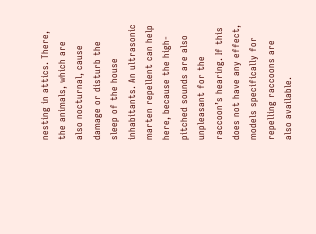nesting in attics. There, the animals, which are also nocturnal, cause damage or disturb the sleep of the house inhabitants. An ultrasonic marten repellent can help here, because the high-pitched sounds are also unpleasant for the raccoon’s hearing. If this does not have any effect, models specifically for repelling raccoons are also available.